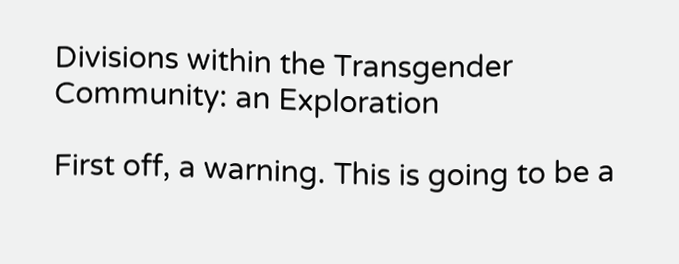Divisions within the Transgender Community: an Exploration

First off, a warning. This is going to be a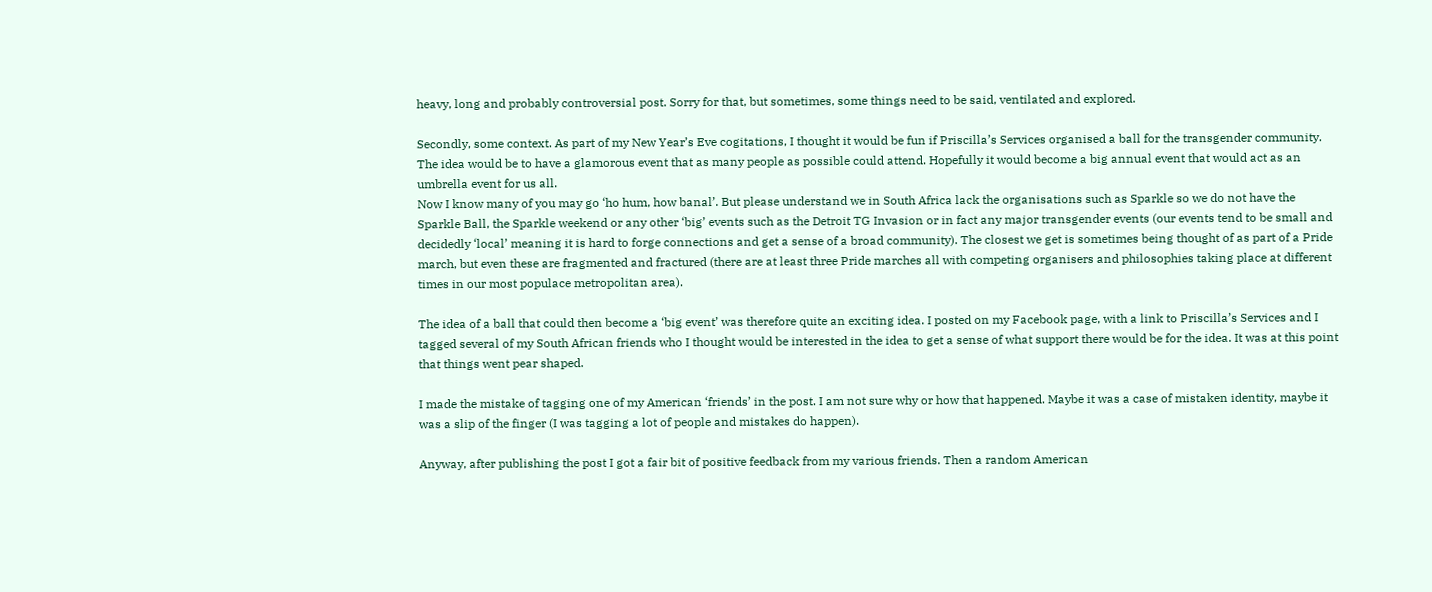heavy, long and probably controversial post. Sorry for that, but sometimes, some things need to be said, ventilated and explored.

Secondly, some context. As part of my New Year’s Eve cogitations, I thought it would be fun if Priscilla’s Services organised a ball for the transgender community. The idea would be to have a glamorous event that as many people as possible could attend. Hopefully it would become a big annual event that would act as an umbrella event for us all.
Now I know many of you may go ‘ho hum, how banal’. But please understand we in South Africa lack the organisations such as Sparkle so we do not have the Sparkle Ball, the Sparkle weekend or any other ‘big’ events such as the Detroit TG Invasion or in fact any major transgender events (our events tend to be small and decidedly ‘local’ meaning it is hard to forge connections and get a sense of a broad community). The closest we get is sometimes being thought of as part of a Pride march, but even these are fragmented and fractured (there are at least three Pride marches all with competing organisers and philosophies taking place at different times in our most populace metropolitan area).

The idea of a ball that could then become a ‘big event’ was therefore quite an exciting idea. I posted on my Facebook page, with a link to Priscilla’s Services and I tagged several of my South African friends who I thought would be interested in the idea to get a sense of what support there would be for the idea. It was at this point that things went pear shaped.

I made the mistake of tagging one of my American ‘friends’ in the post. I am not sure why or how that happened. Maybe it was a case of mistaken identity, maybe it was a slip of the finger (I was tagging a lot of people and mistakes do happen).

Anyway, after publishing the post I got a fair bit of positive feedback from my various friends. Then a random American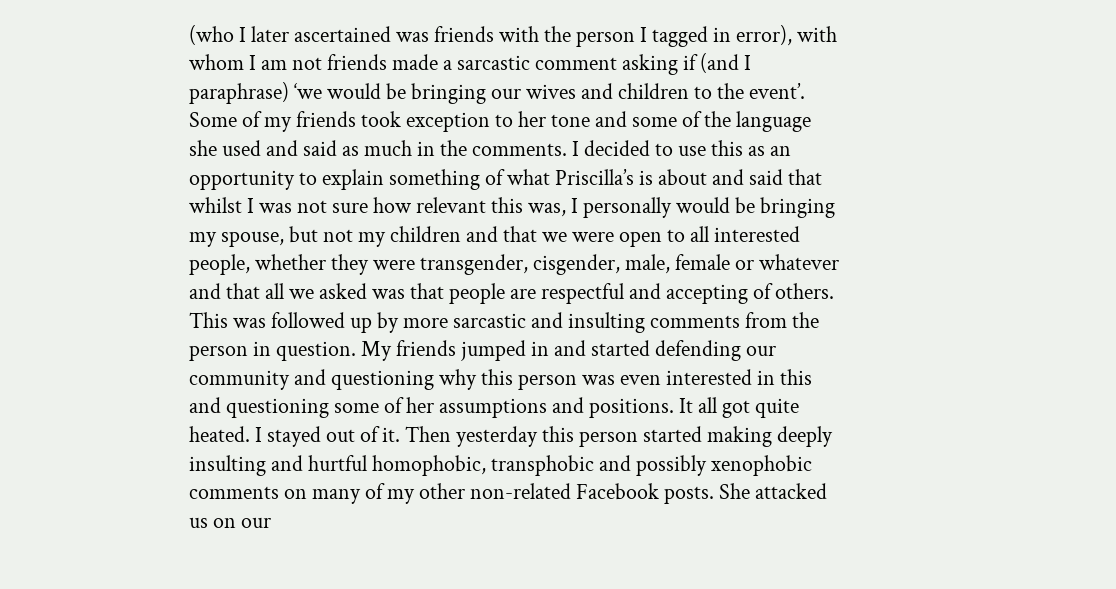(who I later ascertained was friends with the person I tagged in error), with whom I am not friends made a sarcastic comment asking if (and I paraphrase) ‘we would be bringing our wives and children to the event’. Some of my friends took exception to her tone and some of the language she used and said as much in the comments. I decided to use this as an opportunity to explain something of what Priscilla’s is about and said that whilst I was not sure how relevant this was, I personally would be bringing my spouse, but not my children and that we were open to all interested people, whether they were transgender, cisgender, male, female or whatever and that all we asked was that people are respectful and accepting of others.
This was followed up by more sarcastic and insulting comments from the person in question. My friends jumped in and started defending our community and questioning why this person was even interested in this and questioning some of her assumptions and positions. It all got quite heated. I stayed out of it. Then yesterday this person started making deeply insulting and hurtful homophobic, transphobic and possibly xenophobic comments on many of my other non-related Facebook posts. She attacked us on our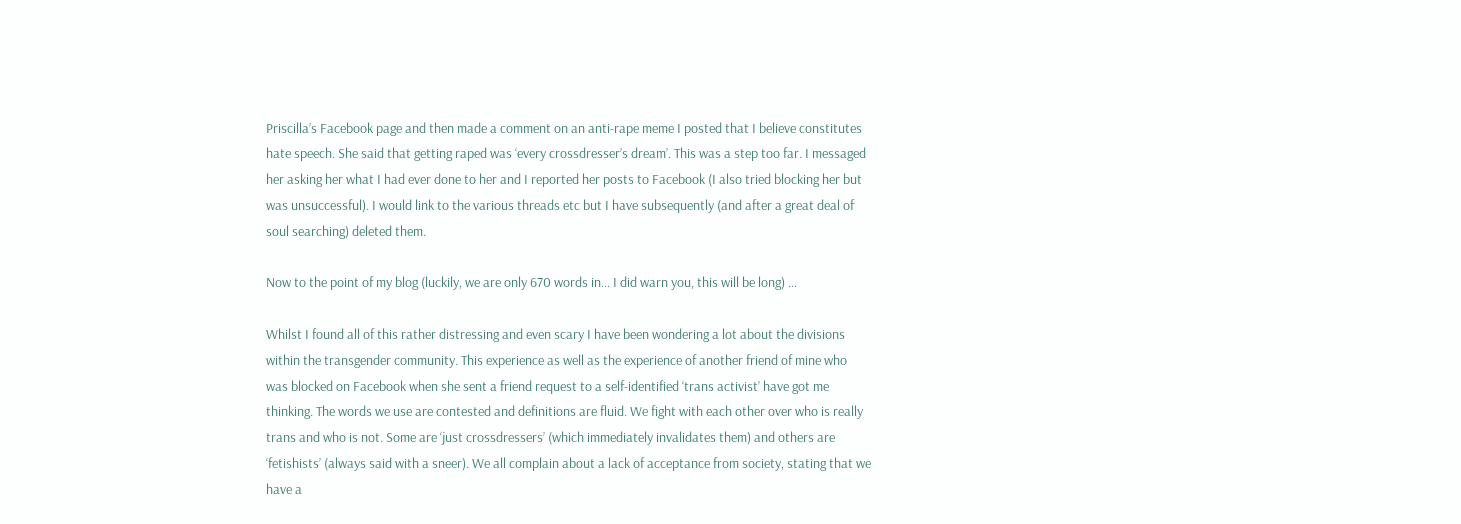Priscilla’s Facebook page and then made a comment on an anti-rape meme I posted that I believe constitutes hate speech. She said that getting raped was ‘every crossdresser’s dream’. This was a step too far. I messaged her asking her what I had ever done to her and I reported her posts to Facebook (I also tried blocking her but was unsuccessful). I would link to the various threads etc but I have subsequently (and after a great deal of soul searching) deleted them.

Now to the point of my blog (luckily, we are only 670 words in… I did warn you, this will be long) …

Whilst I found all of this rather distressing and even scary I have been wondering a lot about the divisions within the transgender community. This experience as well as the experience of another friend of mine who was blocked on Facebook when she sent a friend request to a self-identified ‘trans activist’ have got me thinking. The words we use are contested and definitions are fluid. We fight with each other over who is really trans and who is not. Some are ‘just crossdressers’ (which immediately invalidates them) and others are ‘fetishists’ (always said with a sneer). We all complain about a lack of acceptance from society, stating that we have a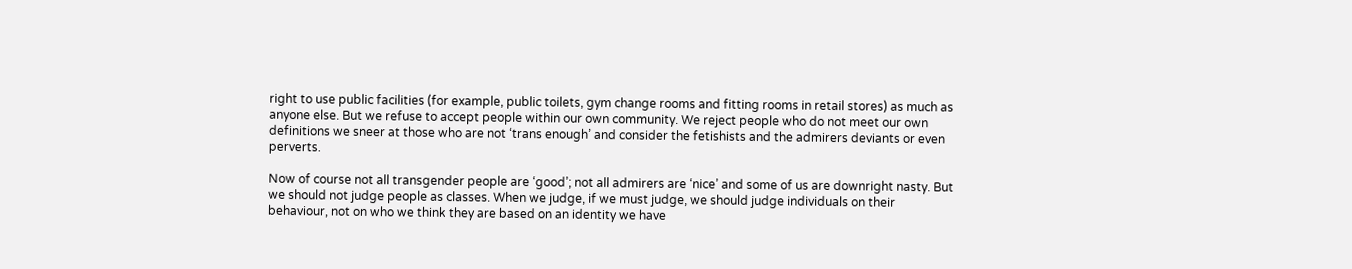right to use public facilities (for example, public toilets, gym change rooms and fitting rooms in retail stores) as much as anyone else. But we refuse to accept people within our own community. We reject people who do not meet our own definitions we sneer at those who are not ‘trans enough’ and consider the fetishists and the admirers deviants or even perverts.

Now of course not all transgender people are ‘good’; not all admirers are ‘nice’ and some of us are downright nasty. But we should not judge people as classes. When we judge, if we must judge, we should judge individuals on their behaviour, not on who we think they are based on an identity we have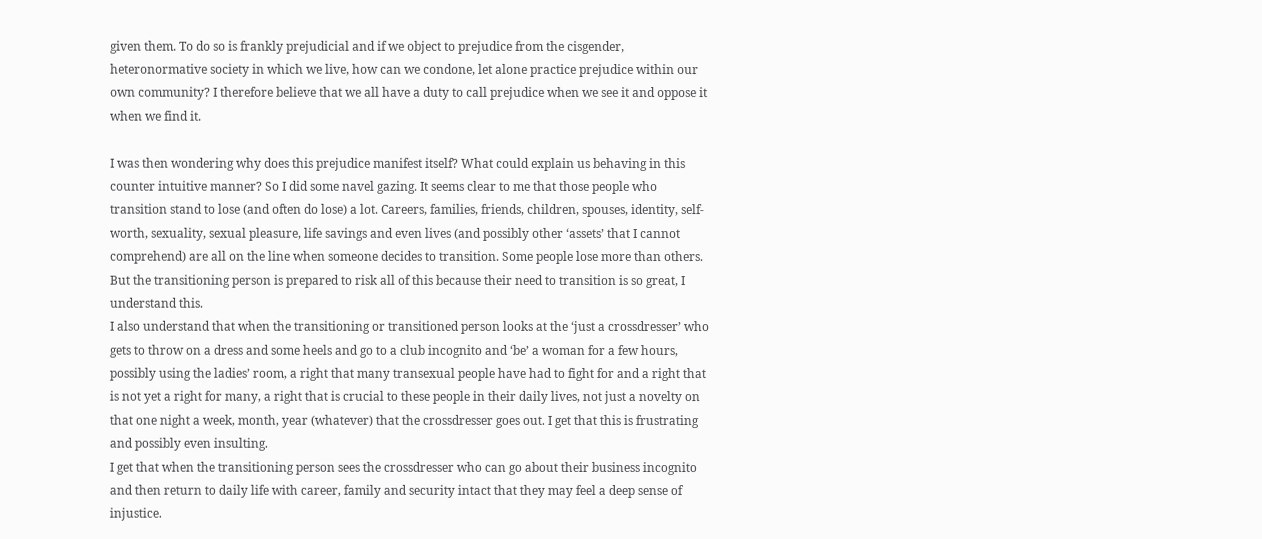given them. To do so is frankly prejudicial and if we object to prejudice from the cisgender, heteronormative society in which we live, how can we condone, let alone practice prejudice within our own community? I therefore believe that we all have a duty to call prejudice when we see it and oppose it when we find it.

I was then wondering why does this prejudice manifest itself? What could explain us behaving in this counter intuitive manner? So I did some navel gazing. It seems clear to me that those people who transition stand to lose (and often do lose) a lot. Careers, families, friends, children, spouses, identity, self-worth, sexuality, sexual pleasure, life savings and even lives (and possibly other ‘assets’ that I cannot comprehend) are all on the line when someone decides to transition. Some people lose more than others. But the transitioning person is prepared to risk all of this because their need to transition is so great, I understand this.
I also understand that when the transitioning or transitioned person looks at the ‘just a crossdresser’ who gets to throw on a dress and some heels and go to a club incognito and ‘be’ a woman for a few hours, possibly using the ladies’ room, a right that many transexual people have had to fight for and a right that is not yet a right for many, a right that is crucial to these people in their daily lives, not just a novelty on that one night a week, month, year (whatever) that the crossdresser goes out. I get that this is frustrating and possibly even insulting.
I get that when the transitioning person sees the crossdresser who can go about their business incognito and then return to daily life with career, family and security intact that they may feel a deep sense of injustice.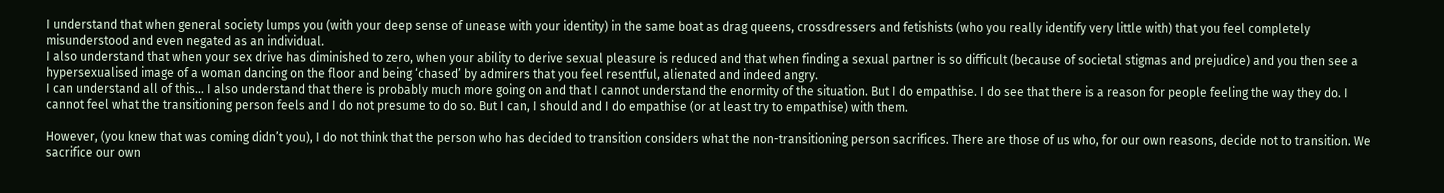I understand that when general society lumps you (with your deep sense of unease with your identity) in the same boat as drag queens, crossdressers and fetishists (who you really identify very little with) that you feel completely misunderstood and even negated as an individual.
I also understand that when your sex drive has diminished to zero, when your ability to derive sexual pleasure is reduced and that when finding a sexual partner is so difficult (because of societal stigmas and prejudice) and you then see a hypersexualised image of a woman dancing on the floor and being ‘chased’ by admirers that you feel resentful, alienated and indeed angry.
I can understand all of this… I also understand that there is probably much more going on and that I cannot understand the enormity of the situation. But I do empathise. I do see that there is a reason for people feeling the way they do. I cannot feel what the transitioning person feels and I do not presume to do so. But I can, I should and I do empathise (or at least try to empathise) with them.

However, (you knew that was coming didn’t you), I do not think that the person who has decided to transition considers what the non-transitioning person sacrifices. There are those of us who, for our own reasons, decide not to transition. We sacrifice our own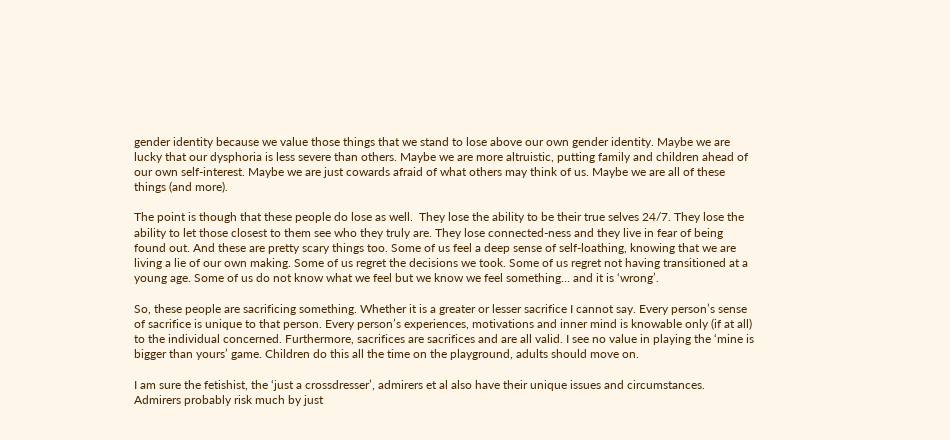gender identity because we value those things that we stand to lose above our own gender identity. Maybe we are lucky that our dysphoria is less severe than others. Maybe we are more altruistic, putting family and children ahead of our own self-interest. Maybe we are just cowards afraid of what others may think of us. Maybe we are all of these things (and more).

The point is though that these people do lose as well.  They lose the ability to be their true selves 24/7. They lose the ability to let those closest to them see who they truly are. They lose connected-ness and they live in fear of being found out. And these are pretty scary things too. Some of us feel a deep sense of self-loathing, knowing that we are living a lie of our own making. Some of us regret the decisions we took. Some of us regret not having transitioned at a young age. Some of us do not know what we feel but we know we feel something… and it is ‘wrong’.

So, these people are sacrificing something. Whether it is a greater or lesser sacrifice I cannot say. Every person’s sense of sacrifice is unique to that person. Every person’s experiences, motivations and inner mind is knowable only (if at all) to the individual concerned. Furthermore, sacrifices are sacrifices and are all valid. I see no value in playing the ‘mine is bigger than yours’ game. Children do this all the time on the playground, adults should move on.

I am sure the fetishist, the ‘just a crossdresser’, admirers et al also have their unique issues and circumstances. Admirers probably risk much by just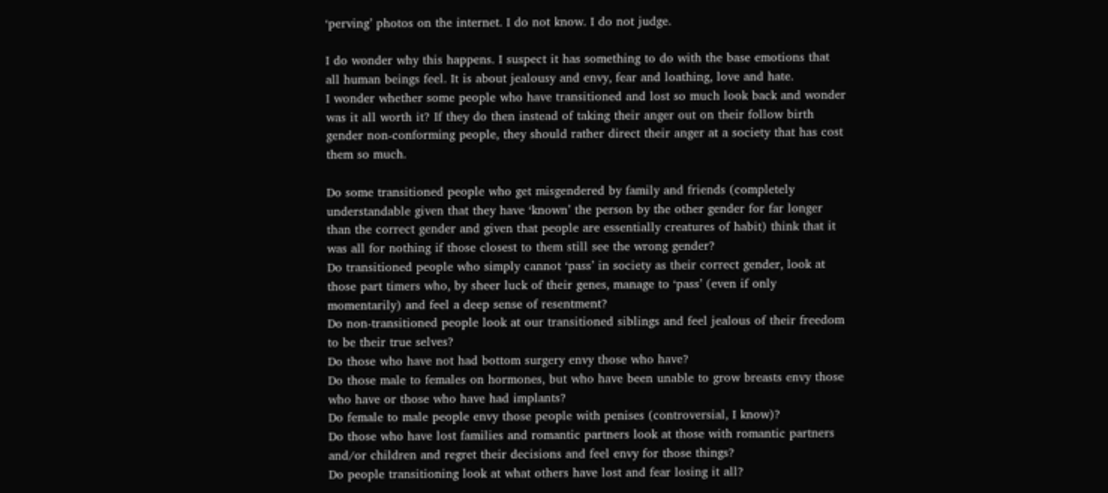‘perving’ photos on the internet. I do not know. I do not judge.

I do wonder why this happens. I suspect it has something to do with the base emotions that all human beings feel. It is about jealousy and envy, fear and loathing, love and hate.
I wonder whether some people who have transitioned and lost so much look back and wonder was it all worth it? If they do then instead of taking their anger out on their follow birth gender non-conforming people, they should rather direct their anger at a society that has cost them so much.

Do some transitioned people who get misgendered by family and friends (completely understandable given that they have ‘known’ the person by the other gender for far longer than the correct gender and given that people are essentially creatures of habit) think that it was all for nothing if those closest to them still see the wrong gender?
Do transitioned people who simply cannot ‘pass’ in society as their correct gender, look at those part timers who, by sheer luck of their genes, manage to ‘pass’ (even if only momentarily) and feel a deep sense of resentment?
Do non-transitioned people look at our transitioned siblings and feel jealous of their freedom to be their true selves?
Do those who have not had bottom surgery envy those who have?
Do those male to females on hormones, but who have been unable to grow breasts envy those who have or those who have had implants?
Do female to male people envy those people with penises (controversial, I know)?
Do those who have lost families and romantic partners look at those with romantic partners and/or children and regret their decisions and feel envy for those things?
Do people transitioning look at what others have lost and fear losing it all?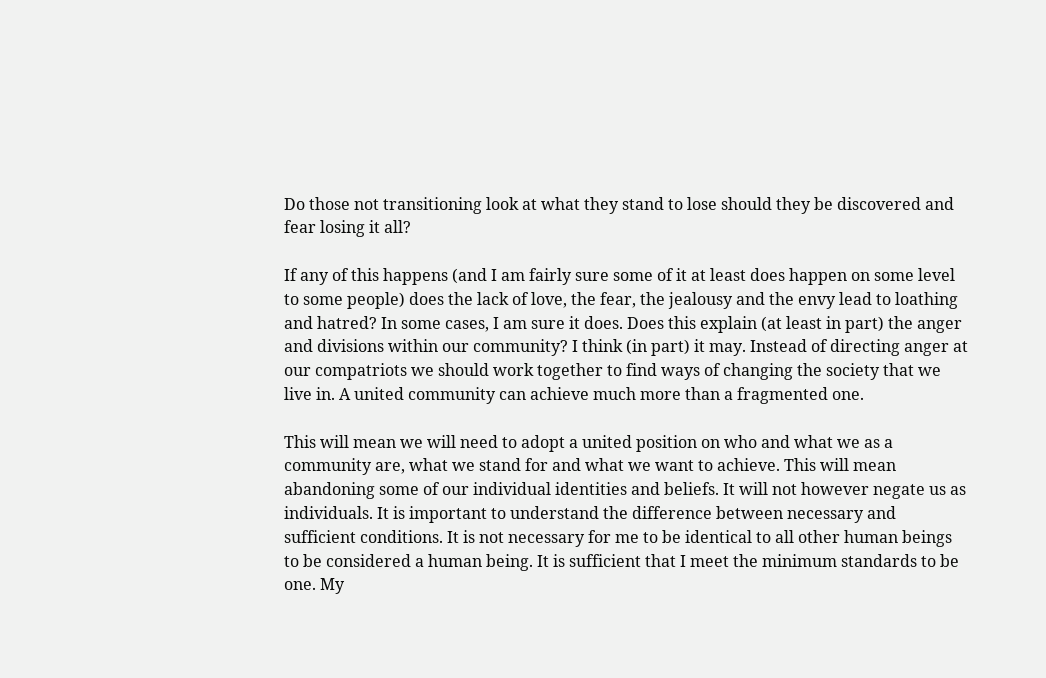Do those not transitioning look at what they stand to lose should they be discovered and fear losing it all?

If any of this happens (and I am fairly sure some of it at least does happen on some level to some people) does the lack of love, the fear, the jealousy and the envy lead to loathing and hatred? In some cases, I am sure it does. Does this explain (at least in part) the anger and divisions within our community? I think (in part) it may. Instead of directing anger at our compatriots we should work together to find ways of changing the society that we live in. A united community can achieve much more than a fragmented one.

This will mean we will need to adopt a united position on who and what we as a community are, what we stand for and what we want to achieve. This will mean abandoning some of our individual identities and beliefs. It will not however negate us as individuals. It is important to understand the difference between necessary and sufficient conditions. It is not necessary for me to be identical to all other human beings to be considered a human being. It is sufficient that I meet the minimum standards to be one. My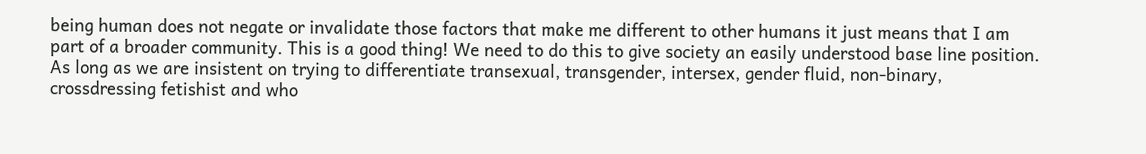being human does not negate or invalidate those factors that make me different to other humans it just means that I am part of a broader community. This is a good thing! We need to do this to give society an easily understood base line position. As long as we are insistent on trying to differentiate transexual, transgender, intersex, gender fluid, non-binary, crossdressing fetishist and who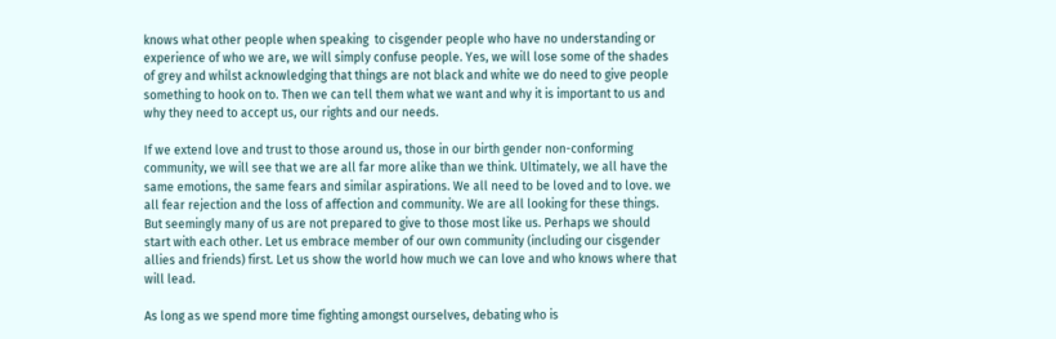knows what other people when speaking  to cisgender people who have no understanding or experience of who we are, we will simply confuse people. Yes, we will lose some of the shades of grey and whilst acknowledging that things are not black and white we do need to give people something to hook on to. Then we can tell them what we want and why it is important to us and why they need to accept us, our rights and our needs.

If we extend love and trust to those around us, those in our birth gender non-conforming community, we will see that we are all far more alike than we think. Ultimately, we all have the same emotions, the same fears and similar aspirations. We all need to be loved and to love. we all fear rejection and the loss of affection and community. We are all looking for these things. But seemingly many of us are not prepared to give to those most like us. Perhaps we should start with each other. Let us embrace member of our own community (including our cisgender allies and friends) first. Let us show the world how much we can love and who knows where that will lead.

As long as we spend more time fighting amongst ourselves, debating who is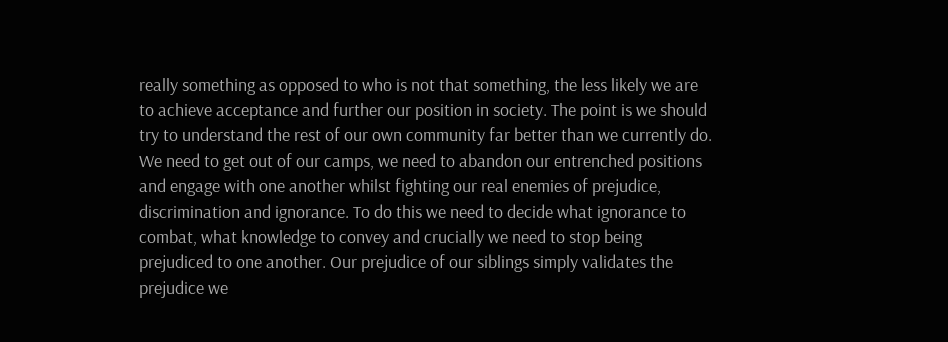really something as opposed to who is not that something, the less likely we are to achieve acceptance and further our position in society. The point is we should try to understand the rest of our own community far better than we currently do. We need to get out of our camps, we need to abandon our entrenched positions and engage with one another whilst fighting our real enemies of prejudice, discrimination and ignorance. To do this we need to decide what ignorance to combat, what knowledge to convey and crucially we need to stop being prejudiced to one another. Our prejudice of our siblings simply validates the prejudice we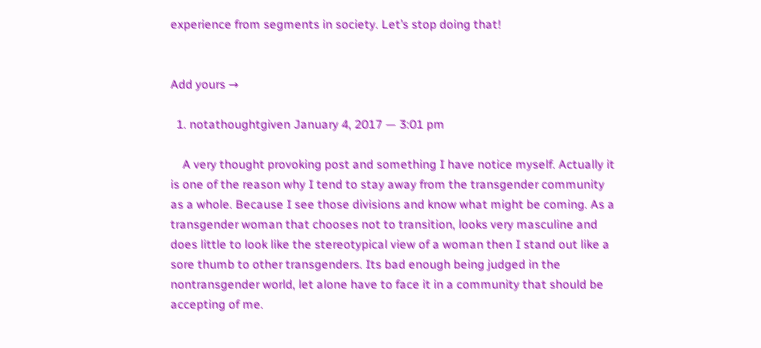experience from segments in society. Let’s stop doing that!


Add yours →

  1. notathoughtgiven January 4, 2017 — 3:01 pm

    A very thought provoking post and something I have notice myself. Actually it is one of the reason why I tend to stay away from the transgender community as a whole. Because I see those divisions and know what might be coming. As a transgender woman that chooses not to transition, looks very masculine and does little to look like the stereotypical view of a woman then I stand out like a sore thumb to other transgenders. Its bad enough being judged in the nontransgender world, let alone have to face it in a community that should be accepting of me.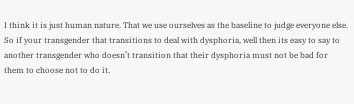I think it is just human nature. That we use ourselves as the baseline to judge everyone else. So if your transgender that transitions to deal with dysphoria, well then its easy to say to another transgender who doesn’t transition that their dysphoria must not be bad for them to choose not to do it.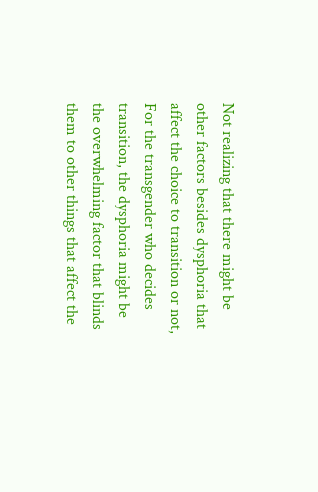Not realizing that there might be other factors besides dysphoria that affect the choice to transition or not, For the transgender who decides transition, the dysphoria might be the overwhelming factor that blinds them to other things that affect the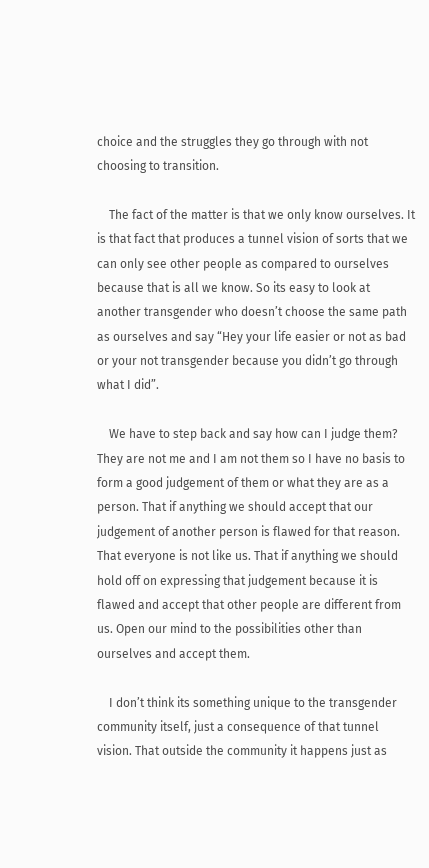choice and the struggles they go through with not choosing to transition.

    The fact of the matter is that we only know ourselves. It is that fact that produces a tunnel vision of sorts that we can only see other people as compared to ourselves because that is all we know. So its easy to look at another transgender who doesn’t choose the same path as ourselves and say “Hey your life easier or not as bad or your not transgender because you didn’t go through what I did”.

    We have to step back and say how can I judge them? They are not me and I am not them so I have no basis to form a good judgement of them or what they are as a person. That if anything we should accept that our judgement of another person is flawed for that reason. That everyone is not like us. That if anything we should hold off on expressing that judgement because it is flawed and accept that other people are different from us. Open our mind to the possibilities other than ourselves and accept them.

    I don’t think its something unique to the transgender community itself, just a consequence of that tunnel vision. That outside the community it happens just as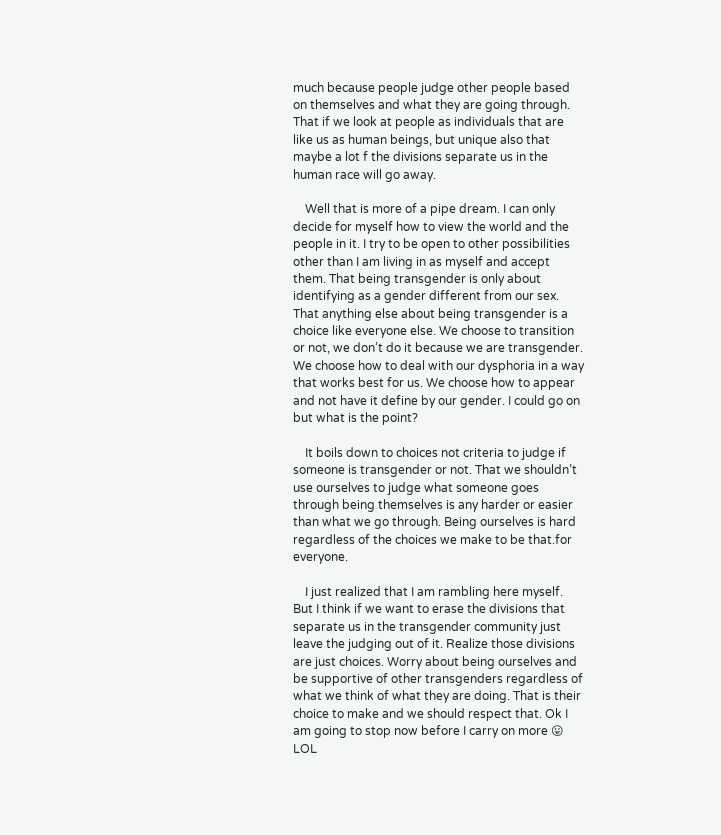much because people judge other people based on themselves and what they are going through. That if we look at people as individuals that are like us as human beings, but unique also that maybe a lot f the divisions separate us in the human race will go away.

    Well that is more of a pipe dream. I can only decide for myself how to view the world and the people in it. I try to be open to other possibilities other than I am living in as myself and accept them. That being transgender is only about identifying as a gender different from our sex. That anything else about being transgender is a choice like everyone else. We choose to transition or not, we don’t do it because we are transgender. We choose how to deal with our dysphoria in a way that works best for us. We choose how to appear and not have it define by our gender. I could go on but what is the point?

    It boils down to choices not criteria to judge if someone is transgender or not. That we shouldn’t use ourselves to judge what someone goes through being themselves is any harder or easier than what we go through. Being ourselves is hard regardless of the choices we make to be that.for everyone.

    I just realized that I am rambling here myself. But I think if we want to erase the divisions that separate us in the transgender community just leave the judging out of it. Realize those divisions are just choices. Worry about being ourselves and be supportive of other transgenders regardless of what we think of what they are doing. That is their choice to make and we should respect that. Ok I am going to stop now before I carry on more 😛 LOL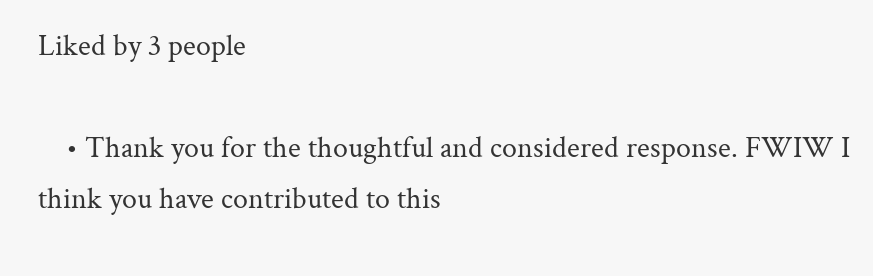Liked by 3 people

    • Thank you for the thoughtful and considered response. FWIW I think you have contributed to this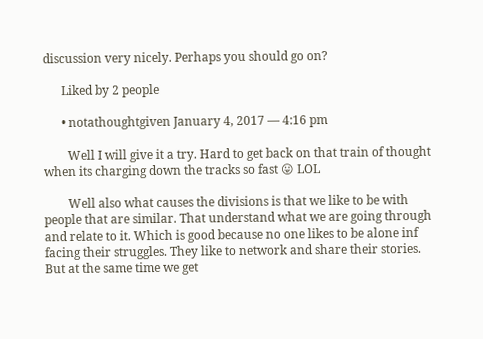discussion very nicely. Perhaps you should go on?

      Liked by 2 people

      • notathoughtgiven January 4, 2017 — 4:16 pm

        Well I will give it a try. Hard to get back on that train of thought when its charging down the tracks so fast 😛 LOL

        Well also what causes the divisions is that we like to be with people that are similar. That understand what we are going through and relate to it. Which is good because no one likes to be alone inf facing their struggles. They like to network and share their stories. But at the same time we get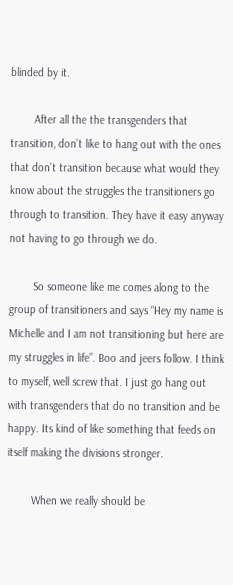blinded by it.

        After all the the transgenders that transition, don’t like to hang out with the ones that don’t transition because what would they know about the struggles the transitioners go through to transition. They have it easy anyway not having to go through we do.

        So someone like me comes along to the group of transitioners and says “Hey my name is Michelle and I am not transitioning but here are my struggles in life”. Boo and jeers follow. I think to myself, well screw that. I just go hang out with transgenders that do no transition and be happy. Its kind of like something that feeds on itself making the divisions stronger.

        When we really should be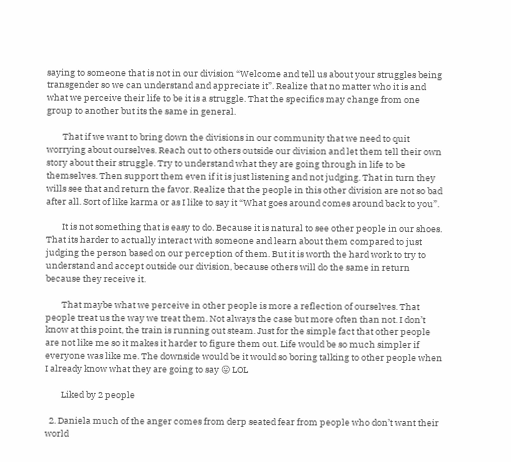saying to someone that is not in our division “Welcome and tell us about your struggles being transgender so we can understand and appreciate it”. Realize that no matter who it is and what we perceive their life to be it is a struggle. That the specifics may change from one group to another but its the same in general.

        That if we want to bring down the divisions in our community that we need to quit worrying about ourselves. Reach out to others outside our division and let them tell their own story about their struggle. Try to understand what they are going through in life to be themselves. Then support them even if it is just listening and not judging. That in turn they wills see that and return the favor. Realize that the people in this other division are not so bad after all. Sort of like karma or as I like to say it “What goes around comes around back to you”.

        It is not something that is easy to do. Because it is natural to see other people in our shoes. That its harder to actually interact with someone and learn about them compared to just judging the person based on our perception of them. But it is worth the hard work to try to understand and accept outside our division, because others will do the same in return because they receive it.

        That maybe what we perceive in other people is more a reflection of ourselves. That people treat us the way we treat them. Not always the case but more often than not. I don’t know at this point, the train is running out steam. Just for the simple fact that other people are not like me so it makes it harder to figure them out. Life would be so much simpler if everyone was like me. The downside would be it would so boring talking to other people when I already know what they are going to say 😛 LOL

        Liked by 2 people

  2. Daniela much of the anger comes from derp seated fear from people who don’t want their world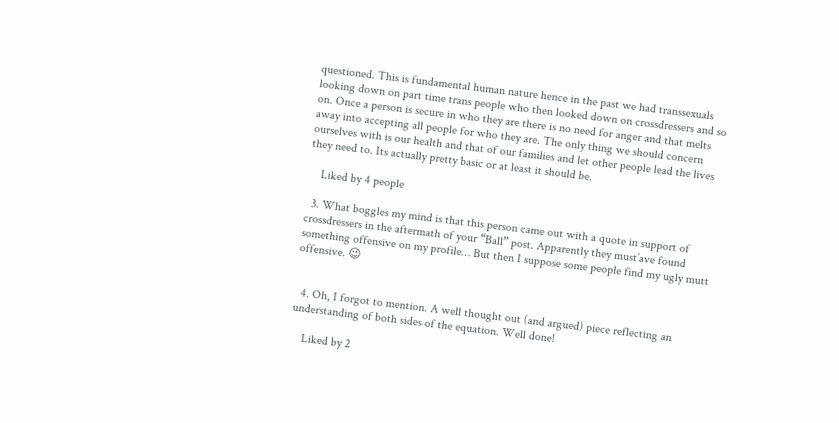questioned. This is fundamental human nature hence in the past we had transsexuals looking down on part time trans people who then looked down on crossdressers and so on. Once a person is secure in who they are there is no need for anger and that melts away into accepting all people for who they are. The only thing we should concern ourselves with is our health and that of our families and let other people lead the lives they need to. Its actually pretty basic or at least it should be.

    Liked by 4 people

  3. What boggles my mind is that this person came out with a quote in support of crossdressers in the aftermath of your “Ball” post. Apparently they must’ave found something offensive on my profile… But then I suppose some people find my ugly mutt offensive. 😉


  4. Oh, I forgot to mention. A well thought out (and argued) piece reflecting an understanding of both sides of the equation. Well done!

    Liked by 2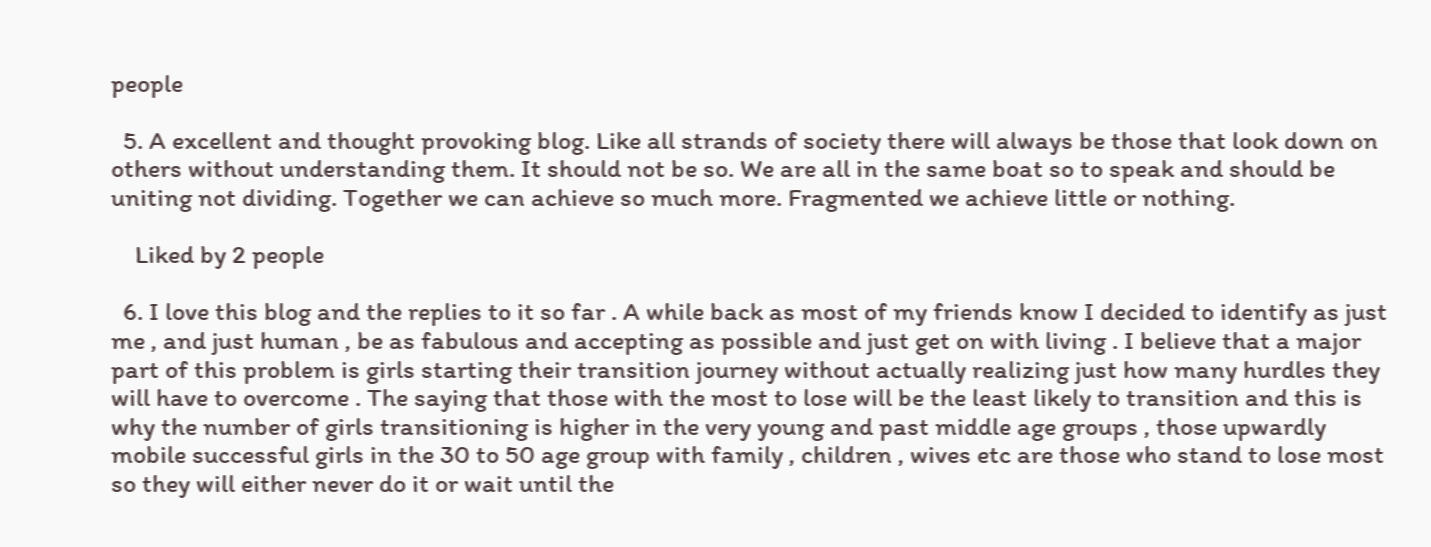people

  5. A excellent and thought provoking blog. Like all strands of society there will always be those that look down on others without understanding them. It should not be so. We are all in the same boat so to speak and should be uniting not dividing. Together we can achieve so much more. Fragmented we achieve little or nothing.

    Liked by 2 people

  6. I love this blog and the replies to it so far . A while back as most of my friends know I decided to identify as just me , and just human , be as fabulous and accepting as possible and just get on with living . I believe that a major part of this problem is girls starting their transition journey without actually realizing just how many hurdles they will have to overcome . The saying that those with the most to lose will be the least likely to transition and this is why the number of girls transitioning is higher in the very young and past middle age groups , those upwardly mobile successful girls in the 30 to 50 age group with family , children , wives etc are those who stand to lose most so they will either never do it or wait until the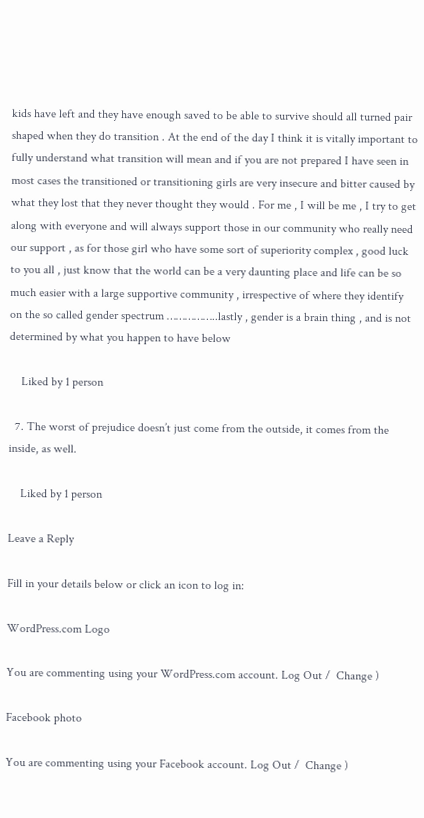kids have left and they have enough saved to be able to survive should all turned pair shaped when they do transition . At the end of the day I think it is vitally important to fully understand what transition will mean and if you are not prepared I have seen in most cases the transitioned or transitioning girls are very insecure and bitter caused by what they lost that they never thought they would . For me , I will be me , I try to get along with everyone and will always support those in our community who really need our support , as for those girl who have some sort of superiority complex , good luck to you all , just know that the world can be a very daunting place and life can be so much easier with a large supportive community , irrespective of where they identify on the so called gender spectrum ……………..lastly , gender is a brain thing , and is not determined by what you happen to have below

    Liked by 1 person

  7. The worst of prejudice doesn’t just come from the outside, it comes from the inside, as well.

    Liked by 1 person

Leave a Reply

Fill in your details below or click an icon to log in:

WordPress.com Logo

You are commenting using your WordPress.com account. Log Out /  Change )

Facebook photo

You are commenting using your Facebook account. Log Out /  Change )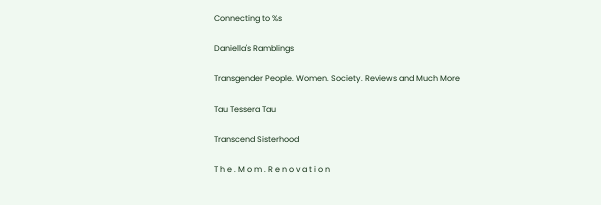Connecting to %s

Daniella's Ramblings

Transgender People. Women. Society. Reviews and Much More

Tau Tessera Tau

Transcend Sisterhood

T h e . M o m . R e n o v a t i o n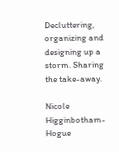Decluttering, organizing and designing up a storm. Sharing the take-away.

Nicole Higginbotham-Hogue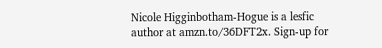Nicole Higginbotham-Hogue is a lesfic author at amzn.to/36DFT2x. Sign-up for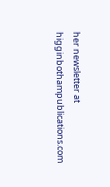her newsletter at higginbothampublications.com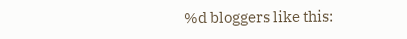%d bloggers like this: